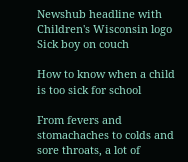Newshub headline with Children's Wisconsin logo
Sick boy on couch

How to know when a child is too sick for school

From fevers and stomachaches to colds and sore throats, a lot of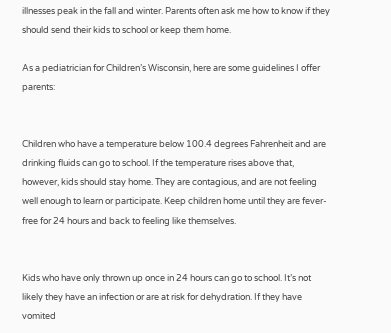illnesses peak in the fall and winter. Parents often ask me how to know if they should send their kids to school or keep them home.

As a pediatrician for Children’s Wisconsin, here are some guidelines I offer parents:


Children who have a temperature below 100.4 degrees Fahrenheit and are drinking fluids can go to school. If the temperature rises above that, however, kids should stay home. They are contagious, and are not feeling well enough to learn or participate. Keep children home until they are fever-free for 24 hours and back to feeling like themselves.


Kids who have only thrown up once in 24 hours can go to school. It’s not likely they have an infection or are at risk for dehydration. If they have vomited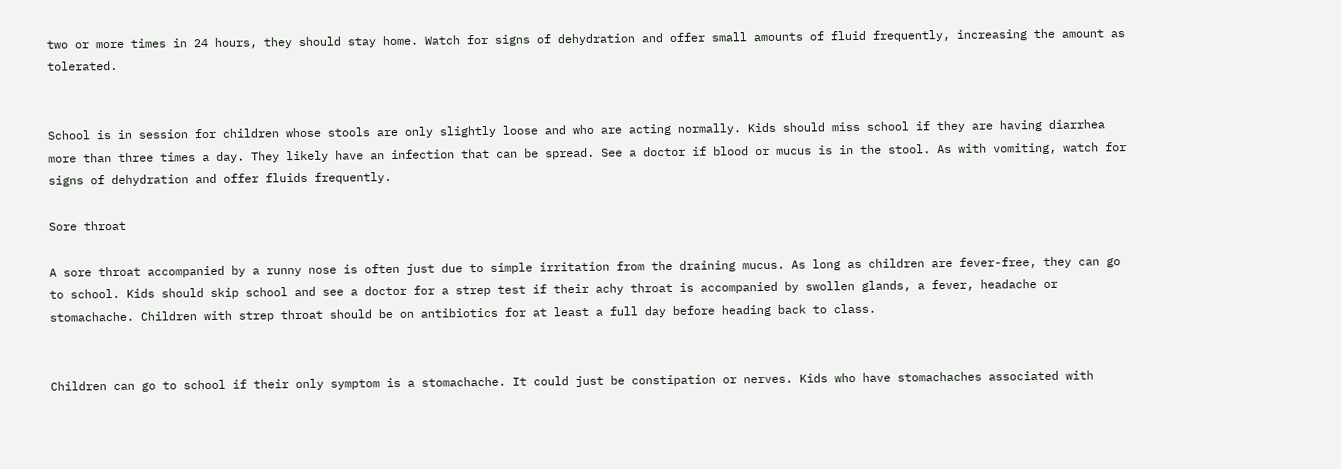two or more times in 24 hours, they should stay home. Watch for signs of dehydration and offer small amounts of fluid frequently, increasing the amount as tolerated.


School is in session for children whose stools are only slightly loose and who are acting normally. Kids should miss school if they are having diarrhea more than three times a day. They likely have an infection that can be spread. See a doctor if blood or mucus is in the stool. As with vomiting, watch for signs of dehydration and offer fluids frequently.

Sore throat

A sore throat accompanied by a runny nose is often just due to simple irritation from the draining mucus. As long as children are fever-free, they can go to school. Kids should skip school and see a doctor for a strep test if their achy throat is accompanied by swollen glands, a fever, headache or stomachache. Children with strep throat should be on antibiotics for at least a full day before heading back to class.


Children can go to school if their only symptom is a stomachache. It could just be constipation or nerves. Kids who have stomachaches associated with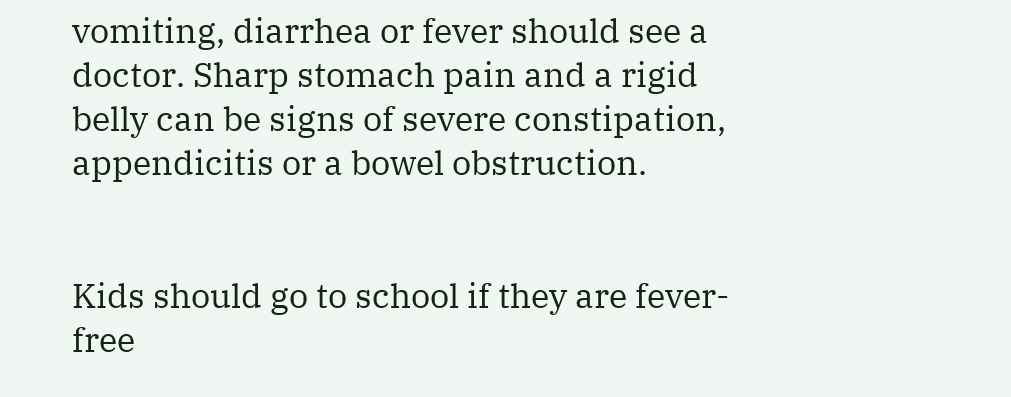vomiting, diarrhea or fever should see a doctor. Sharp stomach pain and a rigid belly can be signs of severe constipation, appendicitis or a bowel obstruction.


Kids should go to school if they are fever-free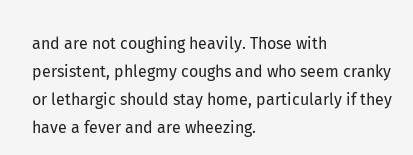and are not coughing heavily. Those with persistent, phlegmy coughs and who seem cranky or lethargic should stay home, particularly if they have a fever and are wheezing.